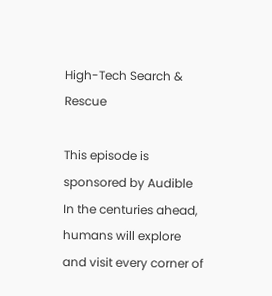High-Tech Search & Rescue

This episode is sponsored by Audible In the centuries ahead, humans will explore and visit every corner of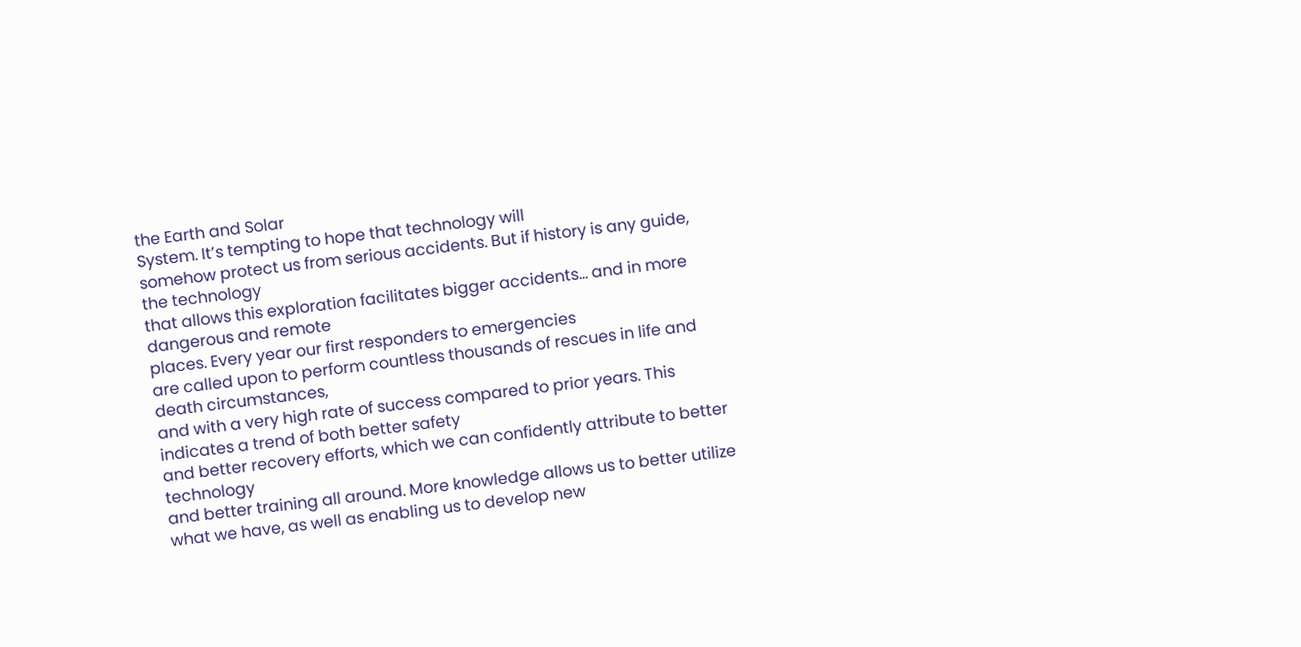the Earth and Solar
System. It’s tempting to hope that technology will
somehow protect us from serious accidents. But if history is any guide, the technology
that allows this exploration facilitates bigger accidents… and in more dangerous and remote
places. Every year our first responders to emergencies
are called upon to perform countless thousands of rescues in life and death circumstances,
and with a very high rate of success compared to prior years. This indicates a trend of both better safety
and better recovery efforts, which we can confidently attribute to better technology
and better training all around. More knowledge allows us to better utilize
what we have, as well as enabling us to develop new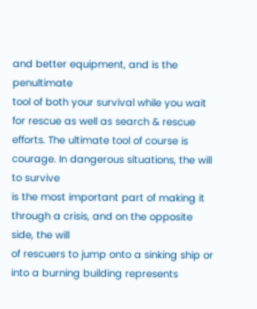and better equipment, and is the penultimate
tool of both your survival while you wait for rescue as well as search & rescue efforts. The ultimate tool of course is courage. In dangerous situations, the will to survive
is the most important part of making it through a crisis, and on the opposite side, the will
of rescuers to jump onto a sinking ship or into a burning building represents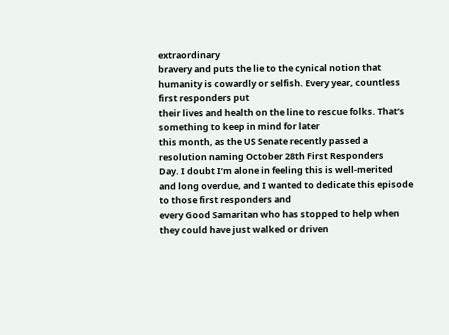extraordinary
bravery and puts the lie to the cynical notion that humanity is cowardly or selfish. Every year, countless first responders put
their lives and health on the line to rescue folks. That’s something to keep in mind for later
this month, as the US Senate recently passed a resolution naming October 28th First Responders
Day. I doubt I’m alone in feeling this is well-merited
and long overdue, and I wanted to dedicate this episode to those first responders and
every Good Samaritan who has stopped to help when they could have just walked or driven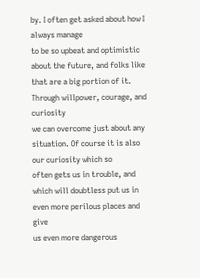by. I often get asked about how I always manage
to be so upbeat and optimistic about the future, and folks like that are a big portion of it. Through willpower, courage, and curiosity
we can overcome just about any situation. Of course it is also our curiosity which so
often gets us in trouble, and which will doubtless put us in even more perilous places and give
us even more dangerous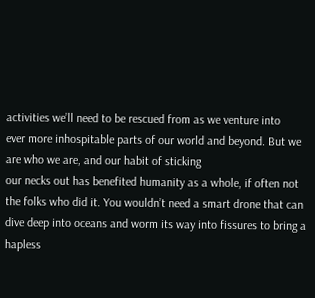activities we’ll need to be rescued from as we venture into
ever more inhospitable parts of our world and beyond. But we are who we are, and our habit of sticking
our necks out has benefited humanity as a whole, if often not the folks who did it. You wouldn’t need a smart drone that can
dive deep into oceans and worm its way into fissures to bring a hapless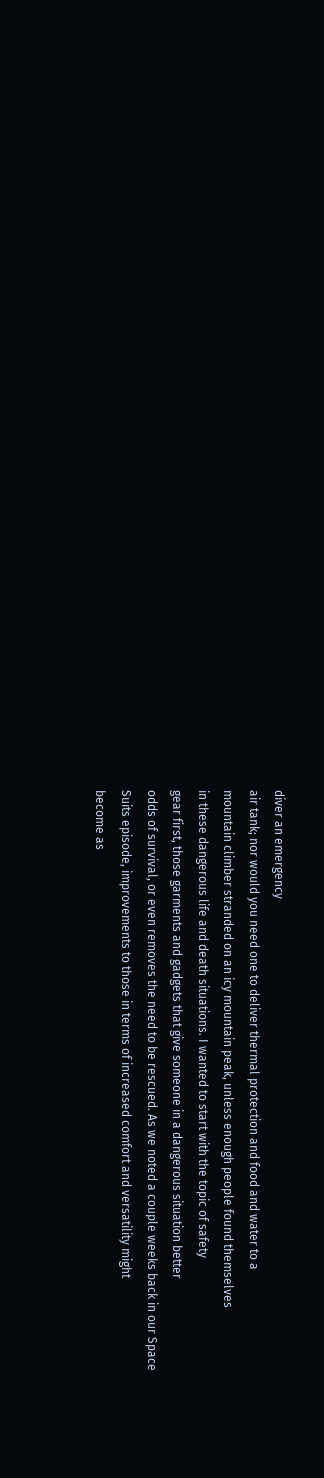diver an emergency
air tank; nor would you need one to deliver thermal protection and food and water to a
mountain climber stranded on an icy mountain peak, unless enough people found themselves
in these dangerous life and death situations. I wanted to start with the topic of safety
gear first, those garments and gadgets that give someone in a dangerous situation better
odds of survival, or even removes the need to be rescued. As we noted a couple weeks back in our Space
Suits episode, improvements to those in terms of increased comfort and versatility might
become as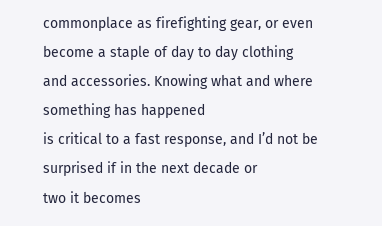commonplace as firefighting gear, or even become a staple of day to day clothing
and accessories. Knowing what and where something has happened
is critical to a fast response, and I’d not be surprised if in the next decade or
two it becomes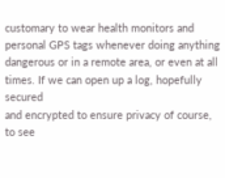customary to wear health monitors and personal GPS tags whenever doing anything
dangerous or in a remote area, or even at all times. If we can open up a log, hopefully secured
and encrypted to ensure privacy of course, to see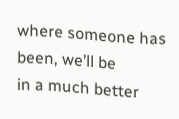where someone has been, we’ll be
in a much better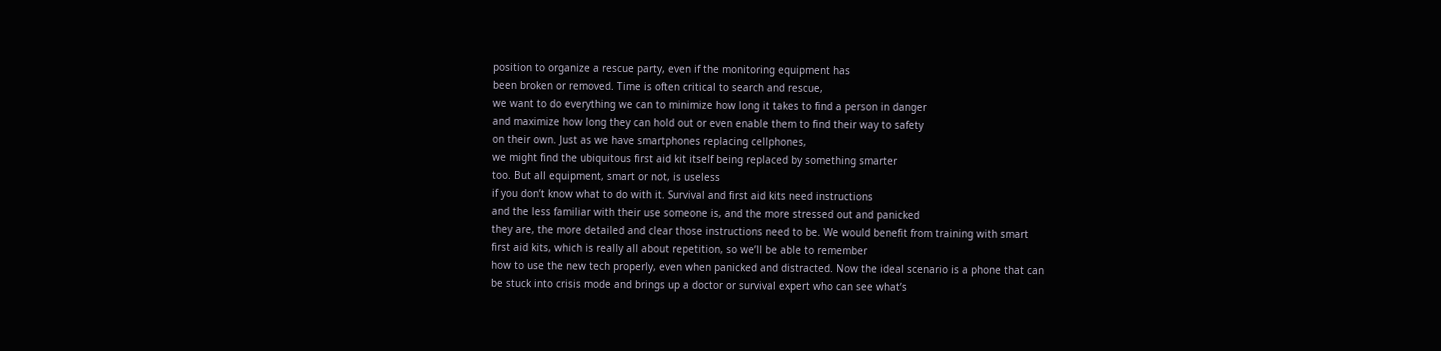position to organize a rescue party, even if the monitoring equipment has
been broken or removed. Time is often critical to search and rescue,
we want to do everything we can to minimize how long it takes to find a person in danger
and maximize how long they can hold out or even enable them to find their way to safety
on their own. Just as we have smartphones replacing cellphones,
we might find the ubiquitous first aid kit itself being replaced by something smarter
too. But all equipment, smart or not, is useless
if you don’t know what to do with it. Survival and first aid kits need instructions
and the less familiar with their use someone is, and the more stressed out and panicked
they are, the more detailed and clear those instructions need to be. We would benefit from training with smart
first aid kits, which is really all about repetition, so we’ll be able to remember
how to use the new tech properly, even when panicked and distracted. Now the ideal scenario is a phone that can
be stuck into crisis mode and brings up a doctor or survival expert who can see what’s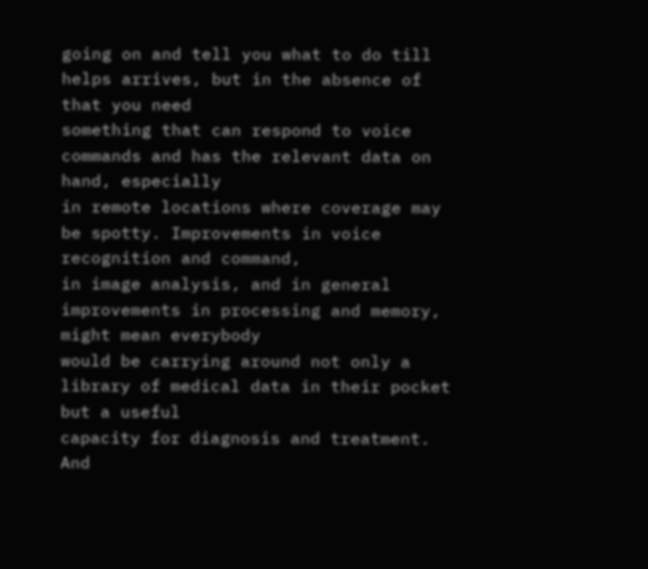going on and tell you what to do till helps arrives, but in the absence of that you need
something that can respond to voice commands and has the relevant data on hand, especially
in remote locations where coverage may be spotty. Improvements in voice recognition and command,
in image analysis, and in general improvements in processing and memory, might mean everybody
would be carrying around not only a library of medical data in their pocket but a useful
capacity for diagnosis and treatment. And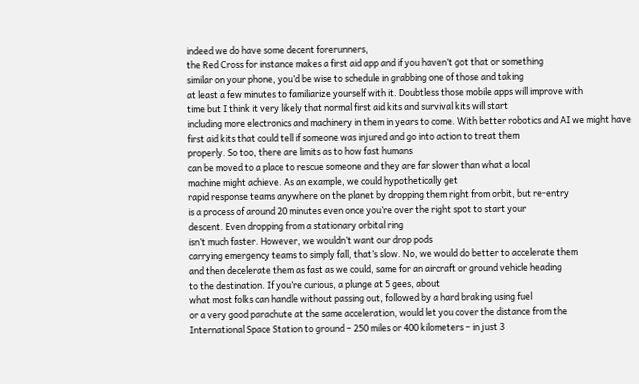indeed we do have some decent forerunners,
the Red Cross for instance makes a first aid app and if you haven’t got that or something
similar on your phone, you’d be wise to schedule in grabbing one of those and taking
at least a few minutes to familiarize yourself with it. Doubtless those mobile apps will improve with
time but I think it very likely that normal first aid kits and survival kits will start
including more electronics and machinery in them in years to come. With better robotics and AI we might have
first aid kits that could tell if someone was injured and go into action to treat them
properly. So too, there are limits as to how fast humans
can be moved to a place to rescue someone and they are far slower than what a local
machine might achieve. As an example, we could hypothetically get
rapid response teams anywhere on the planet by dropping them right from orbit, but re-entry
is a process of around 20 minutes even once you’re over the right spot to start your
descent. Even dropping from a stationary orbital ring
isn’t much faster. However, we wouldn’t want our drop pods
carrying emergency teams to simply fall, that’s slow. No, we would do better to accelerate them
and then decelerate them as fast as we could, same for an aircraft or ground vehicle heading
to the destination. If you’re curious, a plunge at 5 gees, about
what most folks can handle without passing out, followed by a hard braking using fuel
or a very good parachute at the same acceleration, would let you cover the distance from the
International Space Station to ground – 250 miles or 400 kilometers – in just 3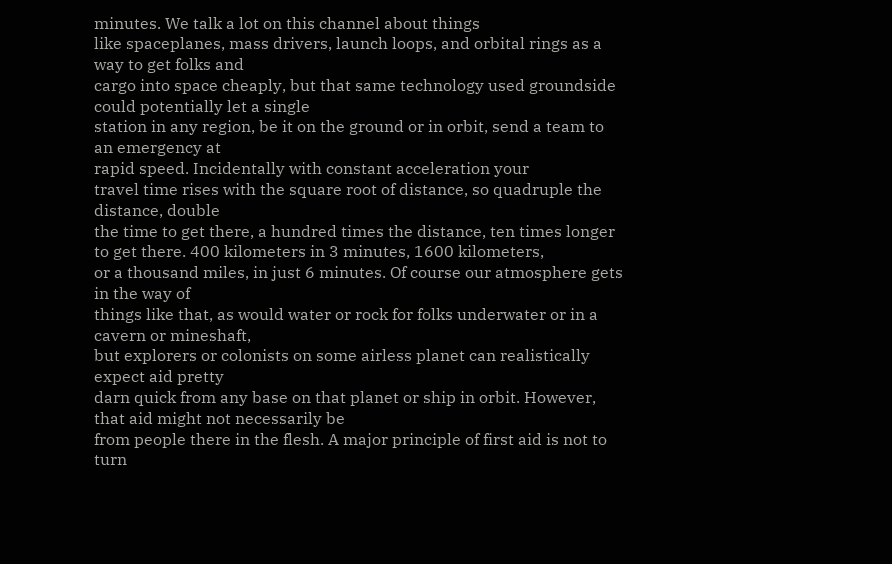minutes. We talk a lot on this channel about things
like spaceplanes, mass drivers, launch loops, and orbital rings as a way to get folks and
cargo into space cheaply, but that same technology used groundside could potentially let a single
station in any region, be it on the ground or in orbit, send a team to an emergency at
rapid speed. Incidentally with constant acceleration your
travel time rises with the square root of distance, so quadruple the distance, double
the time to get there, a hundred times the distance, ten times longer to get there. 400 kilometers in 3 minutes, 1600 kilometers,
or a thousand miles, in just 6 minutes. Of course our atmosphere gets in the way of
things like that, as would water or rock for folks underwater or in a cavern or mineshaft,
but explorers or colonists on some airless planet can realistically expect aid pretty
darn quick from any base on that planet or ship in orbit. However, that aid might not necessarily be
from people there in the flesh. A major principle of first aid is not to turn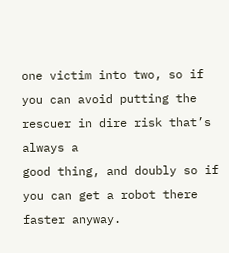one victim into two, so if you can avoid putting the rescuer in dire risk that’s always a
good thing, and doubly so if you can get a robot there faster anyway.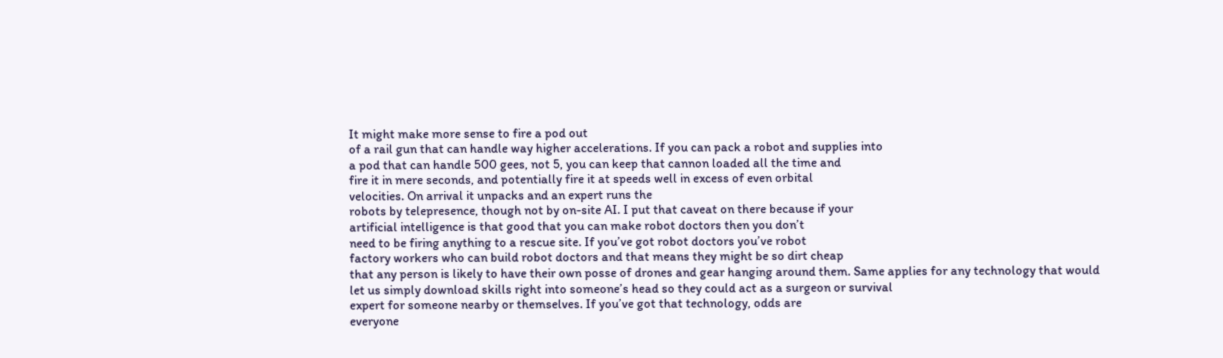It might make more sense to fire a pod out
of a rail gun that can handle way higher accelerations. If you can pack a robot and supplies into
a pod that can handle 500 gees, not 5, you can keep that cannon loaded all the time and
fire it in mere seconds, and potentially fire it at speeds well in excess of even orbital
velocities. On arrival it unpacks and an expert runs the
robots by telepresence, though not by on-site AI. I put that caveat on there because if your
artificial intelligence is that good that you can make robot doctors then you don’t
need to be firing anything to a rescue site. If you’ve got robot doctors you’ve robot
factory workers who can build robot doctors and that means they might be so dirt cheap
that any person is likely to have their own posse of drones and gear hanging around them. Same applies for any technology that would
let us simply download skills right into someone’s head so they could act as a surgeon or survival
expert for someone nearby or themselves. If you’ve got that technology, odds are
everyone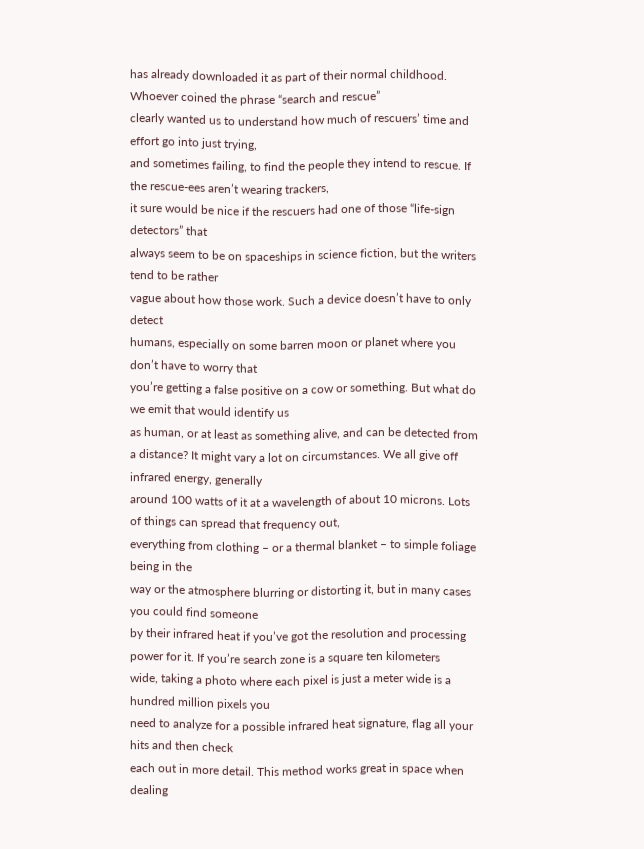has already downloaded it as part of their normal childhood. Whoever coined the phrase “search and rescue”
clearly wanted us to understand how much of rescuers’ time and effort go into just trying,
and sometimes failing, to find the people they intend to rescue. If the rescue-ees aren’t wearing trackers,
it sure would be nice if the rescuers had one of those “life-sign detectors” that
always seem to be on spaceships in science fiction, but the writers tend to be rather
vague about how those work. Such a device doesn’t have to only detect
humans, especially on some barren moon or planet where you don’t have to worry that
you’re getting a false positive on a cow or something. But what do we emit that would identify us
as human, or at least as something alive, and can be detected from a distance? It might vary a lot on circumstances. We all give off infrared energy, generally
around 100 watts of it at a wavelength of about 10 microns. Lots of things can spread that frequency out,
everything from clothing – or a thermal blanket – to simple foliage being in the
way or the atmosphere blurring or distorting it, but in many cases you could find someone
by their infrared heat if you’ve got the resolution and processing power for it. If you’re search zone is a square ten kilometers
wide, taking a photo where each pixel is just a meter wide is a hundred million pixels you
need to analyze for a possible infrared heat signature, flag all your hits and then check
each out in more detail. This method works great in space when dealing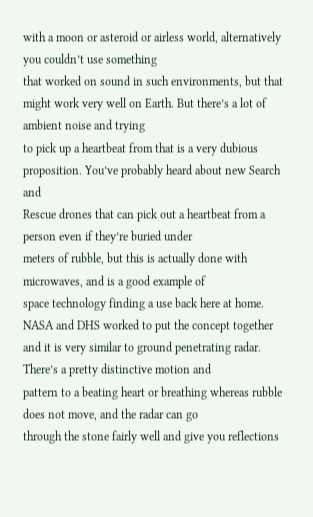with a moon or asteroid or airless world, alternatively you couldn’t use something
that worked on sound in such environments, but that might work very well on Earth. But there’s a lot of ambient noise and trying
to pick up a heartbeat from that is a very dubious proposition. You’ve probably heard about new Search and
Rescue drones that can pick out a heartbeat from a person even if they’re buried under
meters of rubble, but this is actually done with microwaves, and is a good example of
space technology finding a use back here at home. NASA and DHS worked to put the concept together
and it is very similar to ground penetrating radar. There’s a pretty distinctive motion and
pattern to a beating heart or breathing whereas rubble does not move, and the radar can go
through the stone fairly well and give you reflections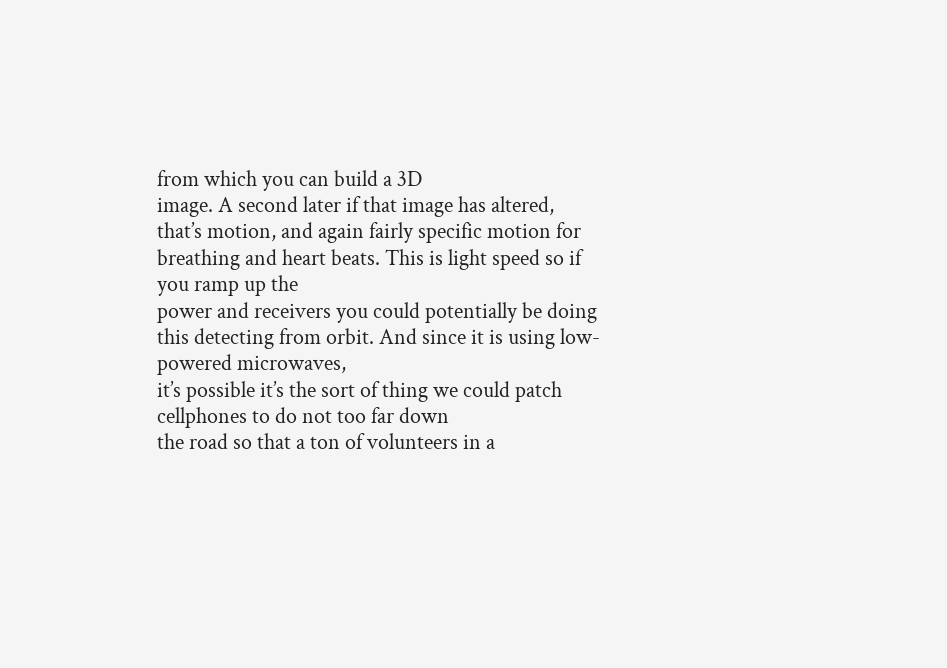from which you can build a 3D
image. A second later if that image has altered,
that’s motion, and again fairly specific motion for breathing and heart beats. This is light speed so if you ramp up the
power and receivers you could potentially be doing this detecting from orbit. And since it is using low-powered microwaves,
it’s possible it’s the sort of thing we could patch cellphones to do not too far down
the road so that a ton of volunteers in a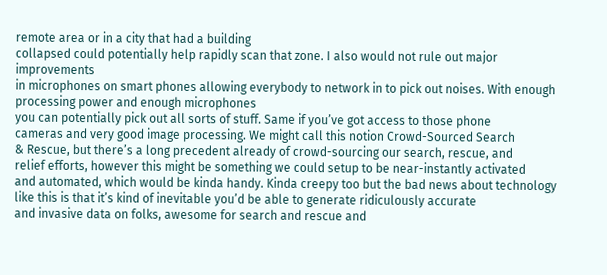remote area or in a city that had a building
collapsed could potentially help rapidly scan that zone. I also would not rule out major improvements
in microphones on smart phones allowing everybody to network in to pick out noises. With enough processing power and enough microphones
you can potentially pick out all sorts of stuff. Same if you’ve got access to those phone
cameras and very good image processing. We might call this notion Crowd-Sourced Search
& Rescue, but there’s a long precedent already of crowd-sourcing our search, rescue, and
relief efforts, however this might be something we could setup to be near-instantly activated
and automated, which would be kinda handy. Kinda creepy too but the bad news about technology
like this is that it’s kind of inevitable you’d be able to generate ridiculously accurate
and invasive data on folks, awesome for search and rescue and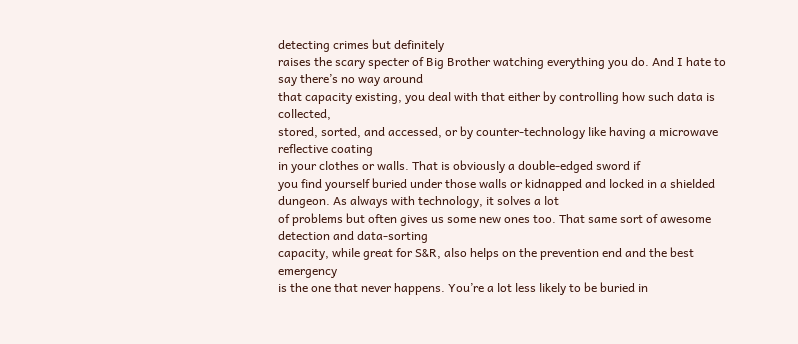detecting crimes but definitely
raises the scary specter of Big Brother watching everything you do. And I hate to say there’s no way around
that capacity existing, you deal with that either by controlling how such data is collected,
stored, sorted, and accessed, or by counter-technology like having a microwave reflective coating
in your clothes or walls. That is obviously a double-edged sword if
you find yourself buried under those walls or kidnapped and locked in a shielded dungeon. As always with technology, it solves a lot
of problems but often gives us some new ones too. That same sort of awesome detection and data-sorting
capacity, while great for S&R, also helps on the prevention end and the best emergency
is the one that never happens. You’re a lot less likely to be buried in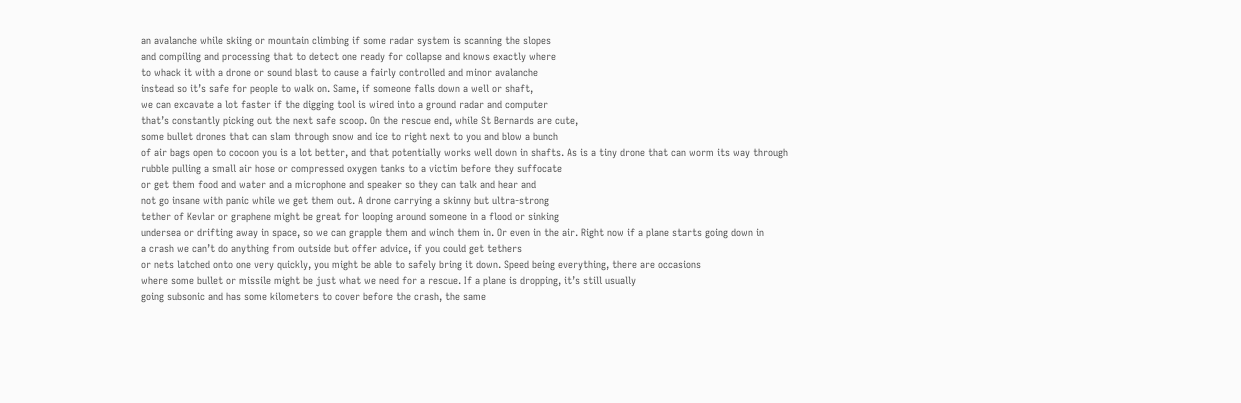an avalanche while skiing or mountain climbing if some radar system is scanning the slopes
and compiling and processing that to detect one ready for collapse and knows exactly where
to whack it with a drone or sound blast to cause a fairly controlled and minor avalanche
instead so it’s safe for people to walk on. Same, if someone falls down a well or shaft,
we can excavate a lot faster if the digging tool is wired into a ground radar and computer
that’s constantly picking out the next safe scoop. On the rescue end, while St Bernards are cute,
some bullet drones that can slam through snow and ice to right next to you and blow a bunch
of air bags open to cocoon you is a lot better, and that potentially works well down in shafts. As is a tiny drone that can worm its way through
rubble pulling a small air hose or compressed oxygen tanks to a victim before they suffocate
or get them food and water and a microphone and speaker so they can talk and hear and
not go insane with panic while we get them out. A drone carrying a skinny but ultra-strong
tether of Kevlar or graphene might be great for looping around someone in a flood or sinking
undersea or drifting away in space, so we can grapple them and winch them in. Or even in the air. Right now if a plane starts going down in
a crash we can’t do anything from outside but offer advice, if you could get tethers
or nets latched onto one very quickly, you might be able to safely bring it down. Speed being everything, there are occasions
where some bullet or missile might be just what we need for a rescue. If a plane is dropping, it’s still usually
going subsonic and has some kilometers to cover before the crash, the same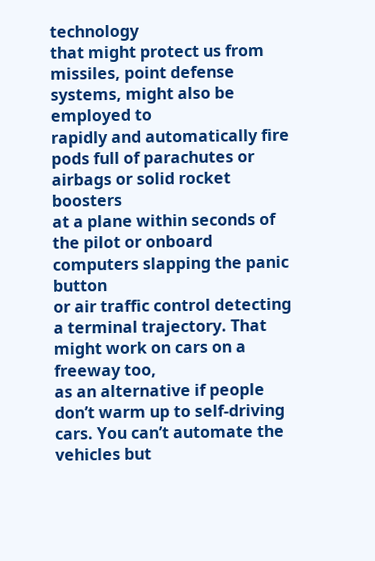technology
that might protect us from missiles, point defense systems, might also be employed to
rapidly and automatically fire pods full of parachutes or airbags or solid rocket boosters
at a plane within seconds of the pilot or onboard computers slapping the panic button
or air traffic control detecting a terminal trajectory. That might work on cars on a freeway too,
as an alternative if people don’t warm up to self-driving cars. You can’t automate the vehicles but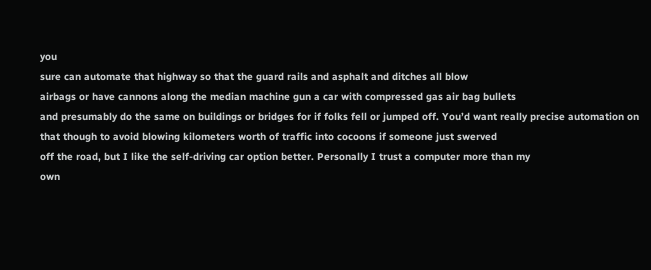you
sure can automate that highway so that the guard rails and asphalt and ditches all blow
airbags or have cannons along the median machine gun a car with compressed gas air bag bullets
and presumably do the same on buildings or bridges for if folks fell or jumped off. You’d want really precise automation on
that though to avoid blowing kilometers worth of traffic into cocoons if someone just swerved
off the road, but I like the self-driving car option better. Personally I trust a computer more than my
own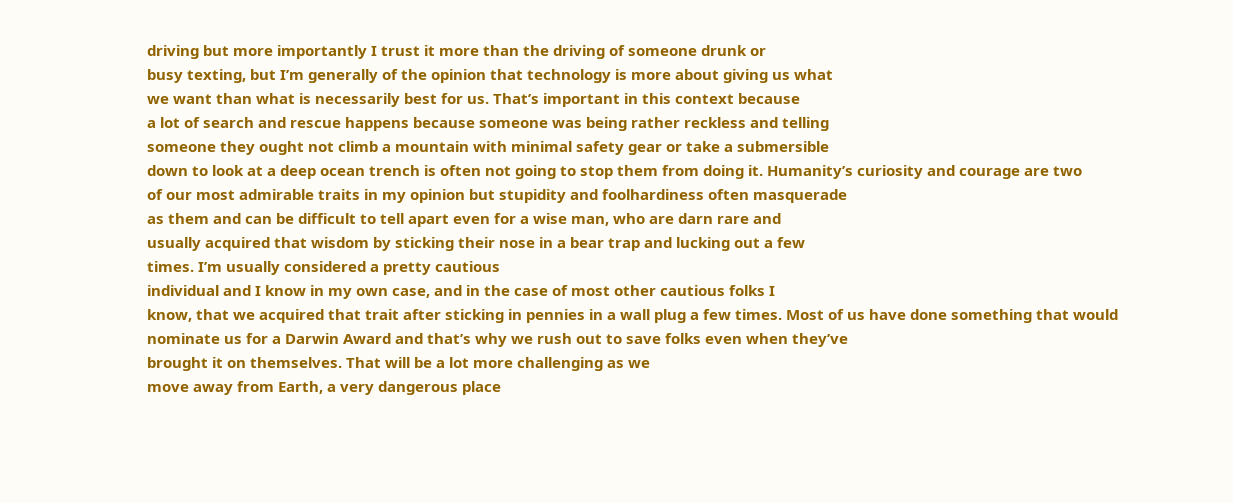driving but more importantly I trust it more than the driving of someone drunk or
busy texting, but I’m generally of the opinion that technology is more about giving us what
we want than what is necessarily best for us. That’s important in this context because
a lot of search and rescue happens because someone was being rather reckless and telling
someone they ought not climb a mountain with minimal safety gear or take a submersible
down to look at a deep ocean trench is often not going to stop them from doing it. Humanity’s curiosity and courage are two
of our most admirable traits in my opinion but stupidity and foolhardiness often masquerade
as them and can be difficult to tell apart even for a wise man, who are darn rare and
usually acquired that wisdom by sticking their nose in a bear trap and lucking out a few
times. I’m usually considered a pretty cautious
individual and I know in my own case, and in the case of most other cautious folks I
know, that we acquired that trait after sticking in pennies in a wall plug a few times. Most of us have done something that would
nominate us for a Darwin Award and that’s why we rush out to save folks even when they’ve
brought it on themselves. That will be a lot more challenging as we
move away from Earth, a very dangerous place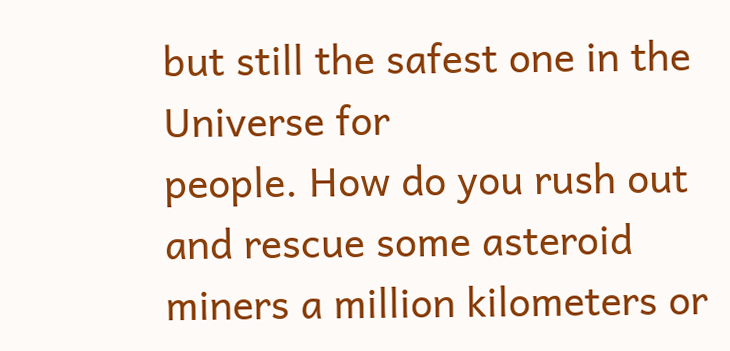but still the safest one in the Universe for
people. How do you rush out and rescue some asteroid
miners a million kilometers or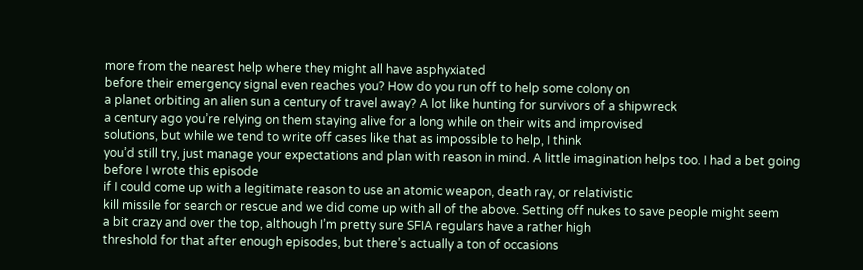more from the nearest help where they might all have asphyxiated
before their emergency signal even reaches you? How do you run off to help some colony on
a planet orbiting an alien sun a century of travel away? A lot like hunting for survivors of a shipwreck
a century ago you’re relying on them staying alive for a long while on their wits and improvised
solutions, but while we tend to write off cases like that as impossible to help, I think
you’d still try, just manage your expectations and plan with reason in mind. A little imagination helps too. I had a bet going before I wrote this episode
if I could come up with a legitimate reason to use an atomic weapon, death ray, or relativistic
kill missile for search or rescue and we did come up with all of the above. Setting off nukes to save people might seem
a bit crazy and over the top, although I’m pretty sure SFIA regulars have a rather high
threshold for that after enough episodes, but there’s actually a ton of occasions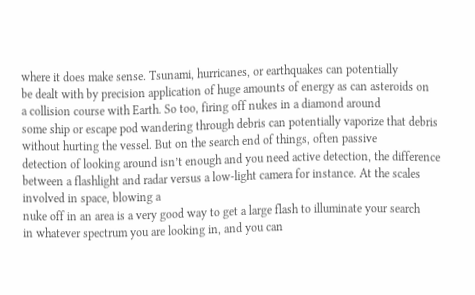where it does make sense. Tsunami, hurricanes, or earthquakes can potentially
be dealt with by precision application of huge amounts of energy as can asteroids on
a collision course with Earth. So too, firing off nukes in a diamond around
some ship or escape pod wandering through debris can potentially vaporize that debris
without hurting the vessel. But on the search end of things, often passive
detection of looking around isn’t enough and you need active detection, the difference
between a flashlight and radar versus a low-light camera for instance. At the scales involved in space, blowing a
nuke off in an area is a very good way to get a large flash to illuminate your search
in whatever spectrum you are looking in, and you can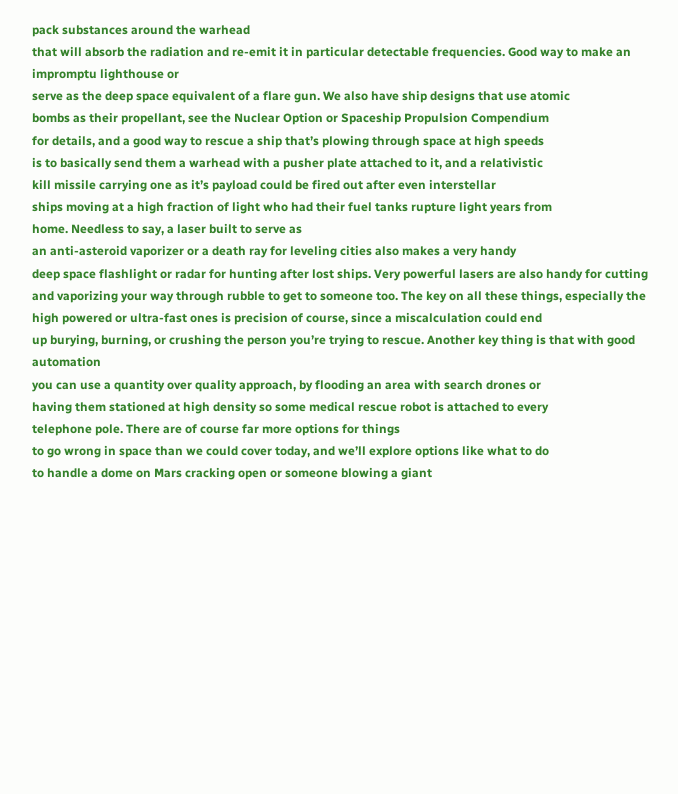pack substances around the warhead
that will absorb the radiation and re-emit it in particular detectable frequencies. Good way to make an impromptu lighthouse or
serve as the deep space equivalent of a flare gun. We also have ship designs that use atomic
bombs as their propellant, see the Nuclear Option or Spaceship Propulsion Compendium
for details, and a good way to rescue a ship that’s plowing through space at high speeds
is to basically send them a warhead with a pusher plate attached to it, and a relativistic
kill missile carrying one as it’s payload could be fired out after even interstellar
ships moving at a high fraction of light who had their fuel tanks rupture light years from
home. Needless to say, a laser built to serve as
an anti-asteroid vaporizer or a death ray for leveling cities also makes a very handy
deep space flashlight or radar for hunting after lost ships. Very powerful lasers are also handy for cutting
and vaporizing your way through rubble to get to someone too. The key on all these things, especially the
high powered or ultra-fast ones is precision of course, since a miscalculation could end
up burying, burning, or crushing the person you’re trying to rescue. Another key thing is that with good automation
you can use a quantity over quality approach, by flooding an area with search drones or
having them stationed at high density so some medical rescue robot is attached to every
telephone pole. There are of course far more options for things
to go wrong in space than we could cover today, and we’ll explore options like what to do
to handle a dome on Mars cracking open or someone blowing a giant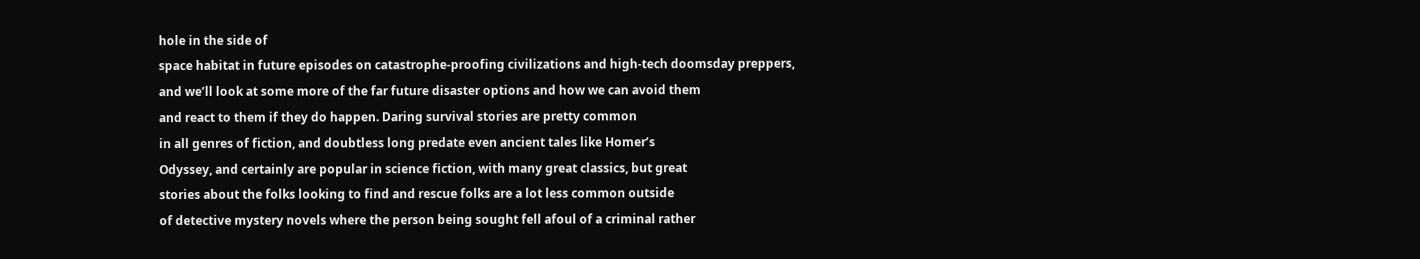hole in the side of
space habitat in future episodes on catastrophe-proofing civilizations and high-tech doomsday preppers,
and we’ll look at some more of the far future disaster options and how we can avoid them
and react to them if they do happen. Daring survival stories are pretty common
in all genres of fiction, and doubtless long predate even ancient tales like Homer’s
Odyssey, and certainly are popular in science fiction, with many great classics, but great
stories about the folks looking to find and rescue folks are a lot less common outside
of detective mystery novels where the person being sought fell afoul of a criminal rather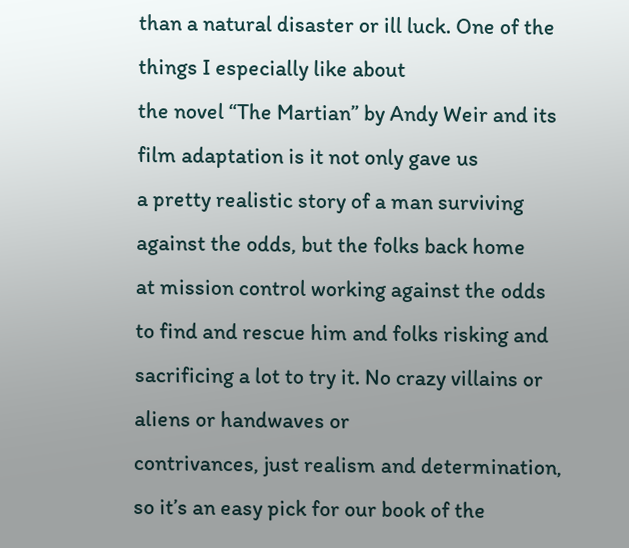than a natural disaster or ill luck. One of the things I especially like about
the novel “The Martian” by Andy Weir and its film adaptation is it not only gave us
a pretty realistic story of a man surviving against the odds, but the folks back home
at mission control working against the odds to find and rescue him and folks risking and
sacrificing a lot to try it. No crazy villains or aliens or handwaves or
contrivances, just realism and determination, so it’s an easy pick for our book of the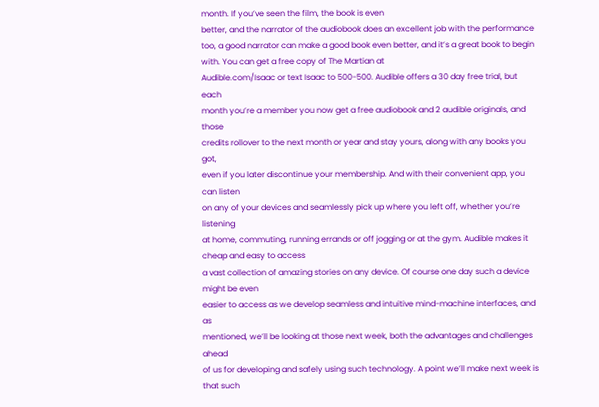month. If you’ve seen the film, the book is even
better, and the narrator of the audiobook does an excellent job with the performance
too, a good narrator can make a good book even better, and it’s a great book to begin
with. You can get a free copy of The Martian at
Audible.com/Isaac or text Isaac to 500-500. Audible offers a 30 day free trial, but each
month you’re a member you now get a free audiobook and 2 audible originals, and those
credits rollover to the next month or year and stay yours, along with any books you got,
even if you later discontinue your membership. And with their convenient app, you can listen
on any of your devices and seamlessly pick up where you left off, whether you’re listening
at home, commuting, running errands or off jogging or at the gym. Audible makes it cheap and easy to access
a vast collection of amazing stories on any device. Of course one day such a device might be even
easier to access as we develop seamless and intuitive mind-machine interfaces, and as
mentioned, we’ll be looking at those next week, both the advantages and challenges ahead
of us for developing and safely using such technology. A point we’ll make next week is that such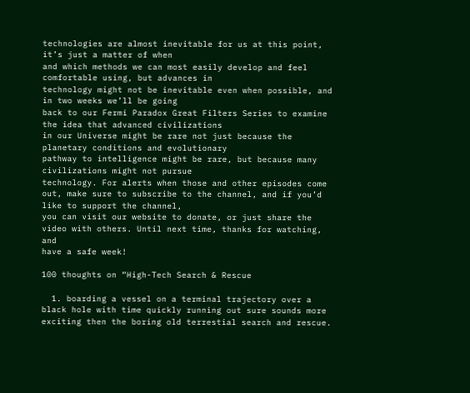technologies are almost inevitable for us at this point, it’s just a matter of when
and which methods we can most easily develop and feel comfortable using, but advances in
technology might not be inevitable even when possible, and in two weeks we’ll be going
back to our Fermi Paradox Great Filters Series to examine the idea that advanced civilizations
in our Universe might be rare not just because the planetary conditions and evolutionary
pathway to intelligence might be rare, but because many civilizations might not pursue
technology. For alerts when those and other episodes come
out, make sure to subscribe to the channel, and if you’d like to support the channel,
you can visit our website to donate, or just share the video with others. Until next time, thanks for watching, and
have a safe week!

100 thoughts on “High-Tech Search & Rescue

  1. boarding a vessel on a terminal trajectory over a black hole with time quickly running out sure sounds more exciting then the boring old terrestial search and rescue.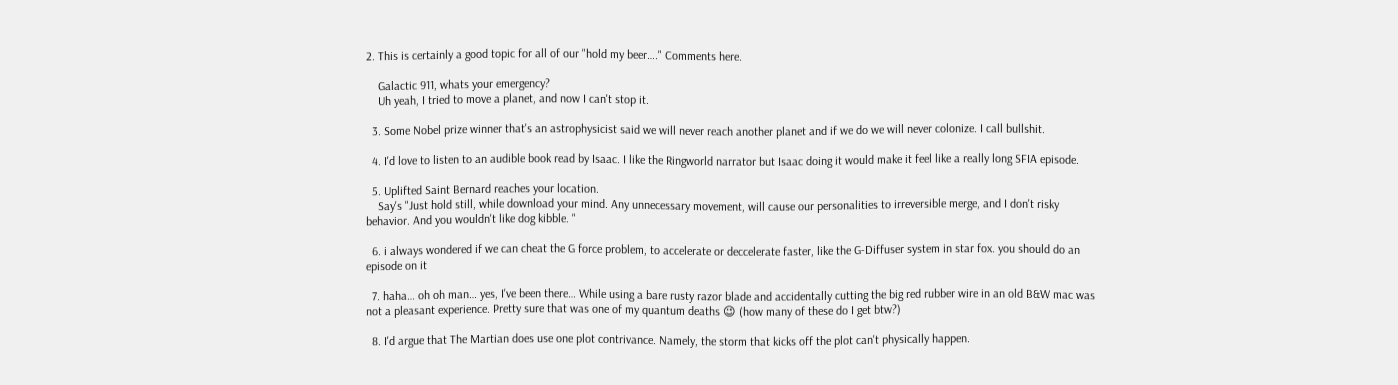2. This is certainly a good topic for all of our "hold my beer…." Comments here.

    Galactic 911, whats your emergency?
    Uh yeah, I tried to move a planet, and now I can't stop it.

  3. Some Nobel prize winner that's an astrophysicist said we will never reach another planet and if we do we will never colonize. I call bullshit.

  4. I'd love to listen to an audible book read by Isaac. I like the Ringworld narrator but Isaac doing it would make it feel like a really long SFIA episode.

  5. Uplifted Saint Bernard reaches your location.
    Say's "Just hold still, while download your mind. Any unnecessary movement, will cause our personalities to irreversible merge, and I don't risky behavior. And you wouldn't like dog kibble. "

  6. i always wondered if we can cheat the G force problem, to accelerate or deccelerate faster, like the G-Diffuser system in star fox. you should do an episode on it

  7. haha… oh oh man… yes, I've been there… While using a bare rusty razor blade and accidentally cutting the big red rubber wire in an old B&W mac was not a pleasant experience. Pretty sure that was one of my quantum deaths 😉 (how many of these do I get btw?)

  8. I'd argue that The Martian does use one plot contrivance. Namely, the storm that kicks off the plot can't physically happen.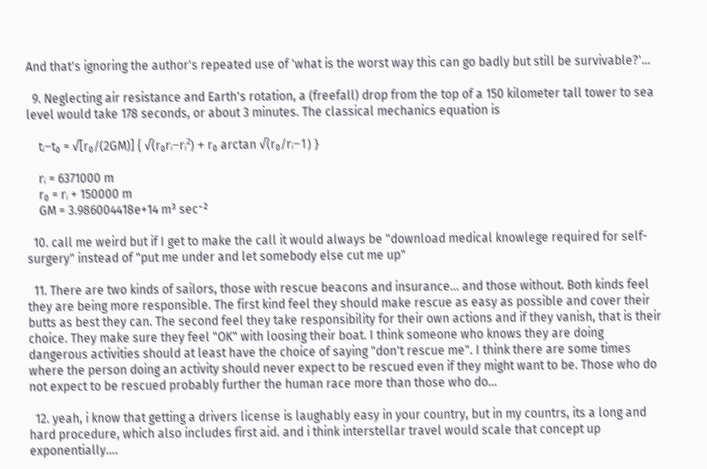And that's ignoring the author's repeated use of 'what is the worst way this can go badly but still be survivable?'…

  9. Neglecting air resistance and Earth's rotation, a (freefall) drop from the top of a 150 kilometer tall tower to sea level would take 178 seconds, or about 3 minutes. The classical mechanics equation is

    tᵢ−t₀ = √[r₀/(2GM)] { √(r₀rᵢ−rᵢ²) + r₀ arctan √(r₀/rᵢ−1) }

    rᵢ = 6371000 m
    r₀ = rᵢ + 150000 m
    GM = 3.986004418e+14 m³ sec⁻²

  10. call me weird but if I get to make the call it would always be "download medical knowlege required for self-surgery" instead of "put me under and let somebody else cut me up"

  11. There are two kinds of sailors, those with rescue beacons and insurance… and those without. Both kinds feel they are being more responsible. The first kind feel they should make rescue as easy as possible and cover their butts as best they can. The second feel they take responsibility for their own actions and if they vanish, that is their choice. They make sure they feel "OK" with loosing their boat. I think someone who knows they are doing dangerous activities should at least have the choice of saying "don't rescue me". I think there are some times where the person doing an activity should never expect to be rescued even if they might want to be. Those who do not expect to be rescued probably further the human race more than those who do…

  12. yeah, i know that getting a drivers license is laughably easy in your country, but in my countrs, its a long and hard procedure, which also includes first aid. and i think interstellar travel would scale that concept up exponentially….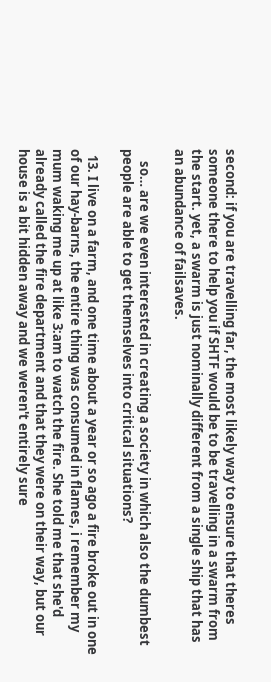second: if you are travelling far, the most likely way to ensure that theres someone there to help you if SHTF would be to be travelling in a swarm from the start. yet, a swarm is just nominally different from a single ship that has an abundance of failsaves.

    so… are we even interested in creating a society in which also the dumbest people are able to get themselves into critical situations?

  13. I live on a farm, and one time about a year or so ago a fire broke out in one of our hay-barns, the entire thing was consumed in flames, i remember my mum waking me up at like 3:am to watch the fire. She told me that she'd already called the fire department and that they were on their way, but our house is a bit hidden away and we weren't entirely sure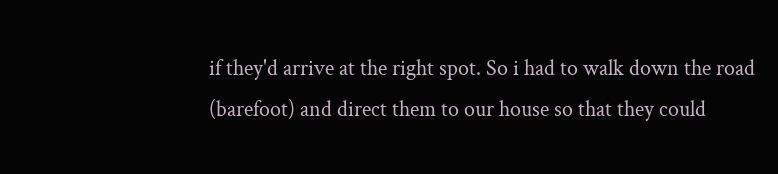if they'd arrive at the right spot. So i had to walk down the road (barefoot) and direct them to our house so that they could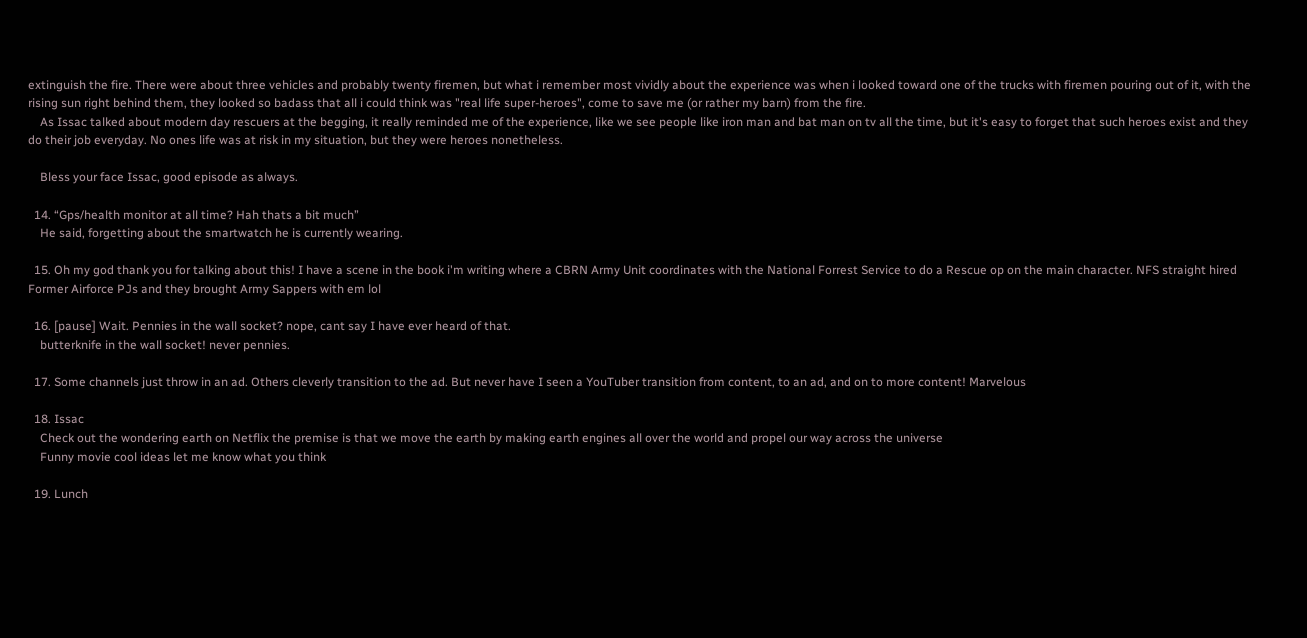extinguish the fire. There were about three vehicles and probably twenty firemen, but what i remember most vividly about the experience was when i looked toward one of the trucks with firemen pouring out of it, with the rising sun right behind them, they looked so badass that all i could think was "real life super-heroes", come to save me (or rather my barn) from the fire.
    As Issac talked about modern day rescuers at the begging, it really reminded me of the experience, like we see people like iron man and bat man on tv all the time, but it's easy to forget that such heroes exist and they do their job everyday. No ones life was at risk in my situation, but they were heroes nonetheless.

    Bless your face Issac, good episode as always.

  14. “Gps/health monitor at all time? Hah thats a bit much”
    He said, forgetting about the smartwatch he is currently wearing.

  15. Oh my god thank you for talking about this! I have a scene in the book i'm writing where a CBRN Army Unit coordinates with the National Forrest Service to do a Rescue op on the main character. NFS straight hired Former Airforce PJs and they brought Army Sappers with em lol

  16. [pause] Wait. Pennies in the wall socket? nope, cant say I have ever heard of that.
    butterknife in the wall socket! never pennies.

  17. Some channels just throw in an ad. Others cleverly transition to the ad. But never have I seen a YouTuber transition from content, to an ad, and on to more content! Marvelous

  18. Issac
    Check out the wondering earth on Netflix the premise is that we move the earth by making earth engines all over the world and propel our way across the universe
    Funny movie cool ideas let me know what you think

  19. Lunch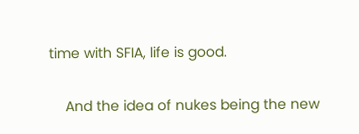time with SFIA, life is good.

    And the idea of nukes being the new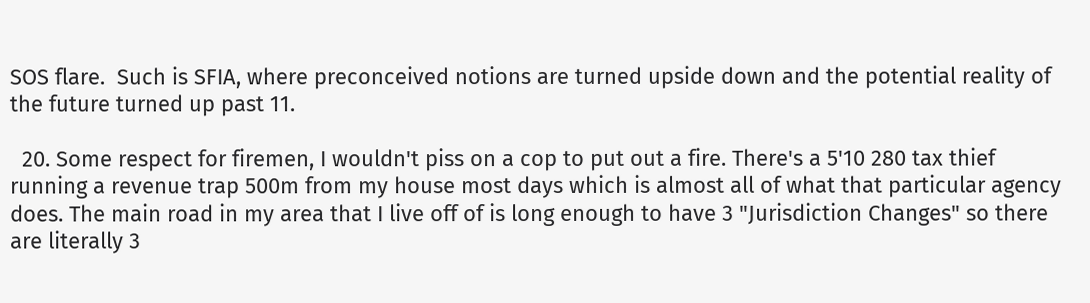SOS flare.  Such is SFIA, where preconceived notions are turned upside down and the potential reality of the future turned up past 11.

  20. Some respect for firemen, I wouldn't piss on a cop to put out a fire. There's a 5'10 280 tax thief running a revenue trap 500m from my house most days which is almost all of what that particular agency does. The main road in my area that I live off of is long enough to have 3 "Jurisdiction Changes" so there are literally 3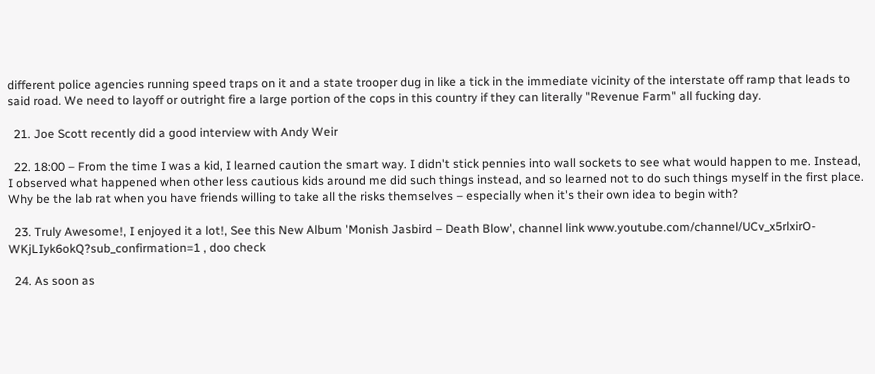different police agencies running speed traps on it and a state trooper dug in like a tick in the immediate vicinity of the interstate off ramp that leads to said road. We need to layoff or outright fire a large portion of the cops in this country if they can literally "Revenue Farm" all fucking day.

  21. Joe Scott recently did a good interview with Andy Weir

  22. 18:00 – From the time I was a kid, I learned caution the smart way. I didn't stick pennies into wall sockets to see what would happen to me. Instead, I observed what happened when other less cautious kids around me did such things instead, and so learned not to do such things myself in the first place. Why be the lab rat when you have friends willing to take all the risks themselves – especially when it's their own idea to begin with?

  23. Truly Awesome!, I enjoyed it a lot!, See this New Album 'Monish Jasbird – Death Blow', channel link www.youtube.com/channel/UCv_x5rlxirO-WKjLIyk6okQ?sub_confirmation=1 , doo check

  24. As soon as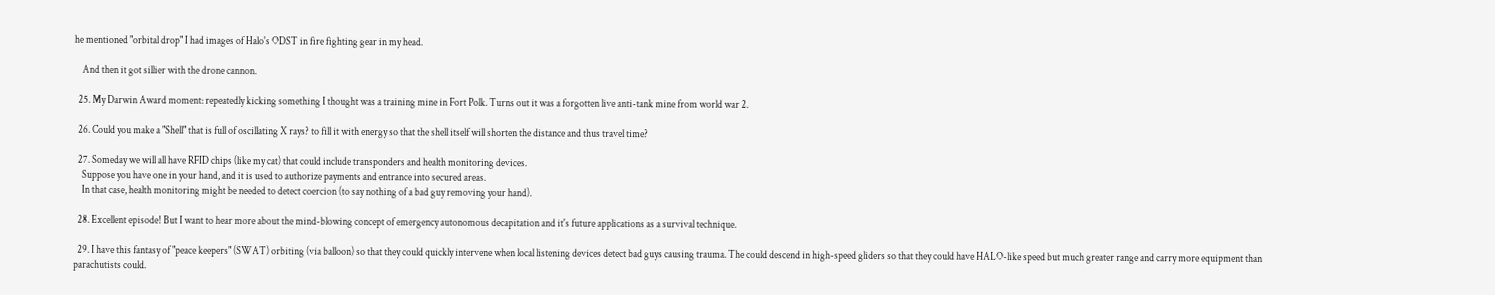he mentioned "orbital drop" I had images of Halo's ODST in fire fighting gear in my head.

    And then it got sillier with the drone cannon.

  25. My Darwin Award moment: repeatedly kicking something I thought was a training mine in Fort Polk. Turns out it was a forgotten live anti-tank mine from world war 2.

  26. Could you make a "Shell" that is full of oscillating X rays? to fill it with energy so that the shell itself will shorten the distance and thus travel time?

  27. Someday we will all have RFID chips (like my cat) that could include transponders and health monitoring devices.
    Suppose you have one in your hand, and it is used to authorize payments and entrance into secured areas.
    In that case, health monitoring might be needed to detect coercion (to say nothing of a bad guy removing your hand).

  28. Excellent episode! But I want to hear more about the mind-blowing concept of emergency autonomous decapitation and it's future applications as a survival technique.

  29. I have this fantasy of "peace keepers" (SWAT) orbiting (via balloon) so that they could quickly intervene when local listening devices detect bad guys causing trauma. The could descend in high-speed gliders so that they could have HALO-like speed but much greater range and carry more equipment than parachutists could.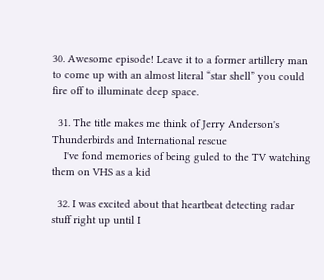30. Awesome episode! Leave it to a former artillery man to come up with an almost literal “star shell” you could fire off to illuminate deep space.

  31. The title makes me think of Jerry Anderson's Thunderbirds and International rescue
    I've fond memories of being guled to the TV watching them on VHS as a kid

  32. I was excited about that heartbeat detecting radar stuff right up until I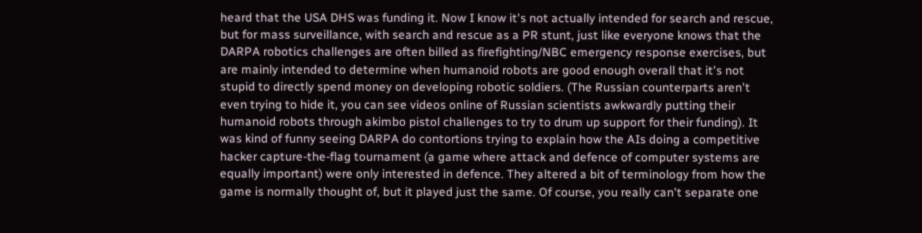heard that the USA DHS was funding it. Now I know it's not actually intended for search and rescue, but for mass surveillance, with search and rescue as a PR stunt, just like everyone knows that the DARPA robotics challenges are often billed as firefighting/NBC emergency response exercises, but are mainly intended to determine when humanoid robots are good enough overall that it's not stupid to directly spend money on developing robotic soldiers. (The Russian counterparts aren't even trying to hide it, you can see videos online of Russian scientists awkwardly putting their humanoid robots through akimbo pistol challenges to try to drum up support for their funding). It was kind of funny seeing DARPA do contortions trying to explain how the AIs doing a competitive hacker capture-the-flag tournament (a game where attack and defence of computer systems are equally important) were only interested in defence. They altered a bit of terminology from how the game is normally thought of, but it played just the same. Of course, you really can't separate one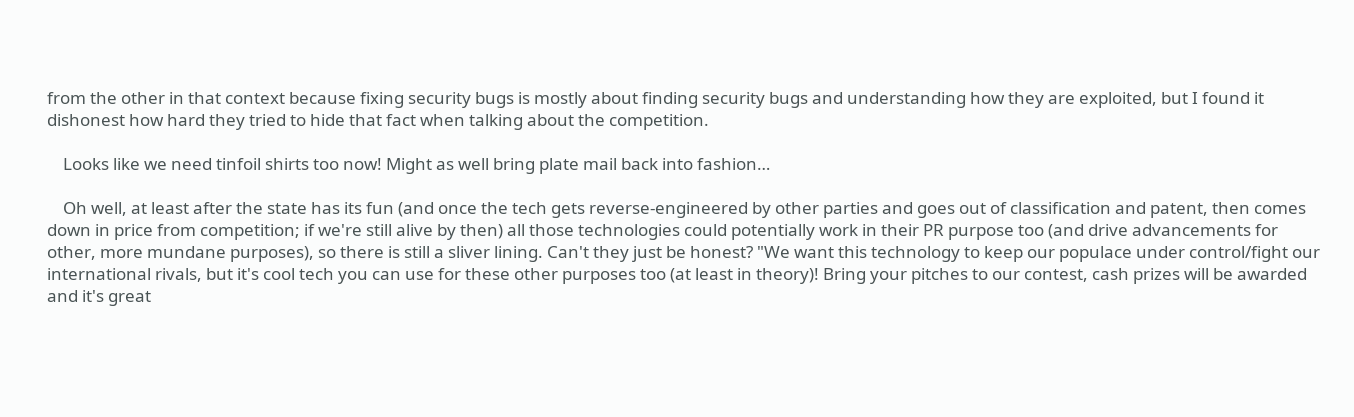from the other in that context because fixing security bugs is mostly about finding security bugs and understanding how they are exploited, but I found it dishonest how hard they tried to hide that fact when talking about the competition.

    Looks like we need tinfoil shirts too now! Might as well bring plate mail back into fashion…

    Oh well, at least after the state has its fun (and once the tech gets reverse-engineered by other parties and goes out of classification and patent, then comes down in price from competition; if we're still alive by then) all those technologies could potentially work in their PR purpose too (and drive advancements for other, more mundane purposes), so there is still a sliver lining. Can't they just be honest? "We want this technology to keep our populace under control/fight our international rivals, but it's cool tech you can use for these other purposes too (at least in theory)! Bring your pitches to our contest, cash prizes will be awarded and it's great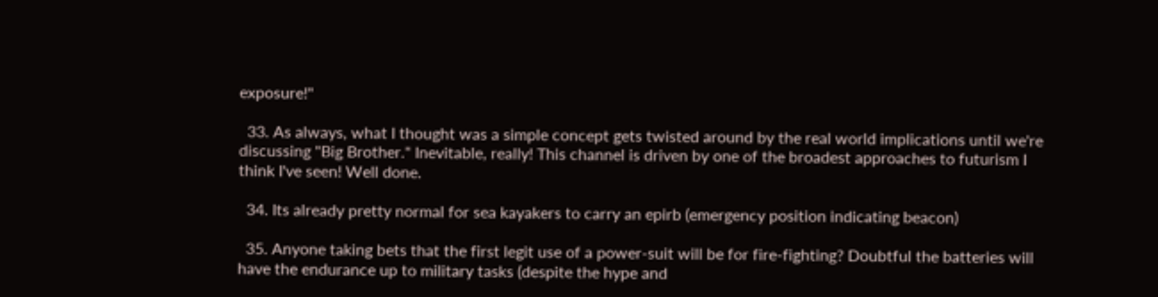exposure!"

  33. As always, what I thought was a simple concept gets twisted around by the real world implications until we're discussing "Big Brother." Inevitable, really! This channel is driven by one of the broadest approaches to futurism I think I've seen! Well done.

  34. Its already pretty normal for sea kayakers to carry an epirb (emergency position indicating beacon)

  35. Anyone taking bets that the first legit use of a power-suit will be for fire-fighting? Doubtful the batteries will have the endurance up to military tasks (despite the hype and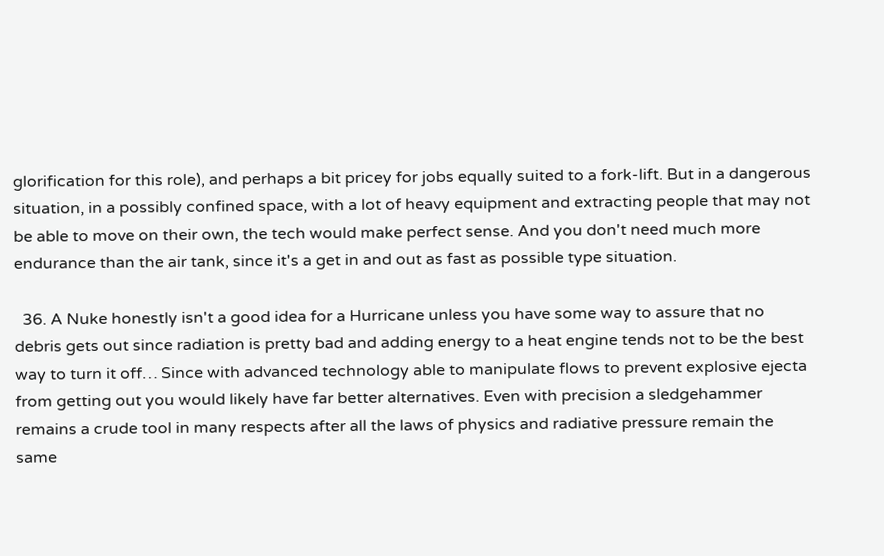glorification for this role), and perhaps a bit pricey for jobs equally suited to a fork-lift. But in a dangerous situation, in a possibly confined space, with a lot of heavy equipment and extracting people that may not be able to move on their own, the tech would make perfect sense. And you don't need much more endurance than the air tank, since it's a get in and out as fast as possible type situation.

  36. A Nuke honestly isn't a good idea for a Hurricane unless you have some way to assure that no debris gets out since radiation is pretty bad and adding energy to a heat engine tends not to be the best way to turn it off… Since with advanced technology able to manipulate flows to prevent explosive ejecta from getting out you would likely have far better alternatives. Even with precision a sledgehammer remains a crude tool in many respects after all the laws of physics and radiative pressure remain the same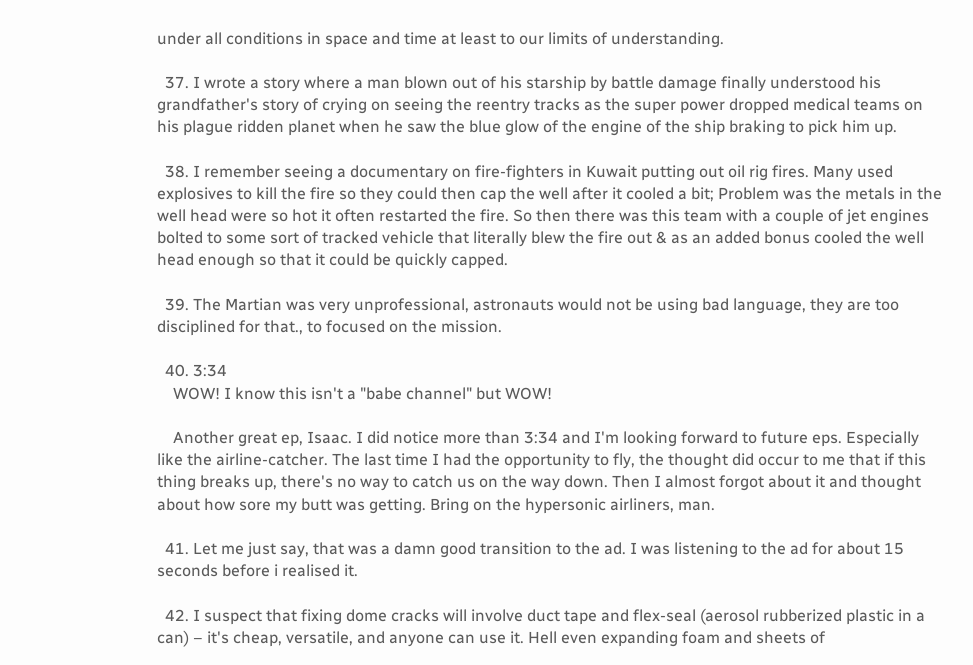under all conditions in space and time at least to our limits of understanding.

  37. I wrote a story where a man blown out of his starship by battle damage finally understood his grandfather's story of crying on seeing the reentry tracks as the super power dropped medical teams on his plague ridden planet when he saw the blue glow of the engine of the ship braking to pick him up.

  38. I remember seeing a documentary on fire-fighters in Kuwait putting out oil rig fires. Many used explosives to kill the fire so they could then cap the well after it cooled a bit; Problem was the metals in the well head were so hot it often restarted the fire. So then there was this team with a couple of jet engines bolted to some sort of tracked vehicle that literally blew the fire out & as an added bonus cooled the well head enough so that it could be quickly capped.

  39. The Martian was very unprofessional, astronauts would not be using bad language, they are too disciplined for that., to focused on the mission.

  40. 3:34
    WOW! I know this isn't a "babe channel" but WOW!

    Another great ep, Isaac. I did notice more than 3:34 and I'm looking forward to future eps. Especially like the airline-catcher. The last time I had the opportunity to fly, the thought did occur to me that if this thing breaks up, there's no way to catch us on the way down. Then I almost forgot about it and thought about how sore my butt was getting. Bring on the hypersonic airliners, man.

  41. Let me just say, that was a damn good transition to the ad. I was listening to the ad for about 15 seconds before i realised it.

  42. I suspect that fixing dome cracks will involve duct tape and flex-seal (aerosol rubberized plastic in a can) – it's cheap, versatile, and anyone can use it. Hell even expanding foam and sheets of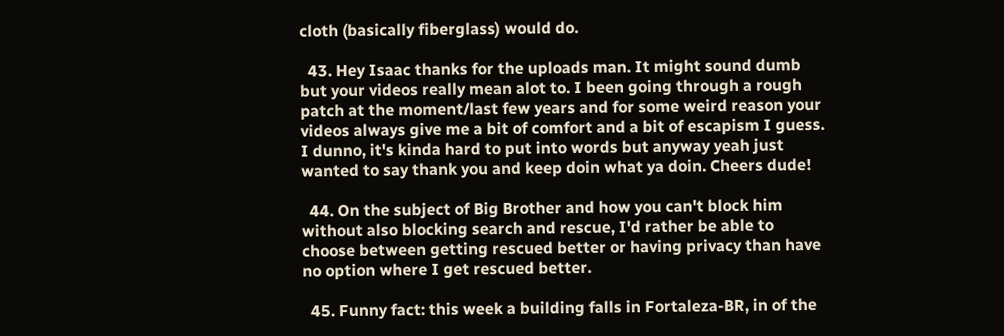cloth (basically fiberglass) would do.

  43. Hey Isaac thanks for the uploads man. It might sound dumb but your videos really mean alot to. I been going through a rough patch at the moment/last few years and for some weird reason your videos always give me a bit of comfort and a bit of escapism I guess. I dunno, it's kinda hard to put into words but anyway yeah just wanted to say thank you and keep doin what ya doin. Cheers dude!

  44. On the subject of Big Brother and how you can't block him without also blocking search and rescue, I'd rather be able to choose between getting rescued better or having privacy than have no option where I get rescued better.

  45. Funny fact: this week a building falls in Fortaleza-BR, in of the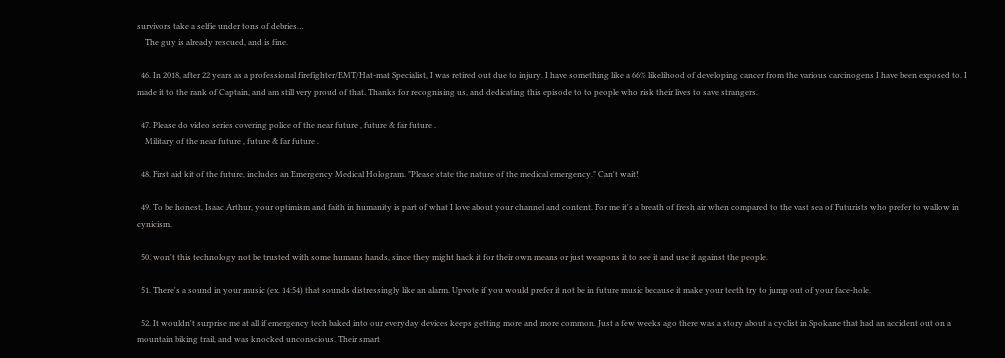survivors take a selfie under tons of debries…
    The guy is already rescued, and is fine.

  46. In 2018, after 22 years as a professional firefighter/EMT/Hat-mat Specialist, I was retired out due to injury. I have something like a 66% likelihood of developing cancer from the various carcinogens I have been exposed to. I made it to the rank of Captain, and am still very proud of that. Thanks for recognising us, and dedicating this episode to to people who risk their lives to save strangers.

  47. Please do video series covering police of the near future , future & far future .
    Military of the near future , future & far future .

  48. First aid kit of the future, includes an Emergency Medical Hologram. "Please state the nature of the medical emergency." Can't wait!

  49. To be honest, Isaac Arthur, your optimism and faith in humanity is part of what I love about your channel and content. For me it's a breath of fresh air when compared to the vast sea of Futurists who prefer to wallow in cynicism.

  50. won't this technology not be trusted with some humans hands, since they might hack it for their own means or just weapons it to see it and use it against the people.

  51. There's a sound in your music (ex. 14:54) that sounds distressingly like an alarm. Upvote if you would prefer it not be in future music because it make your teeth try to jump out of your face-hole.

  52. It wouldn't surprise me at all if emergency tech baked into our everyday devices keeps getting more and more common. Just a few weeks ago there was a story about a cyclist in Spokane that had an accident out on a mountain biking trail, and was knocked unconscious. Their smart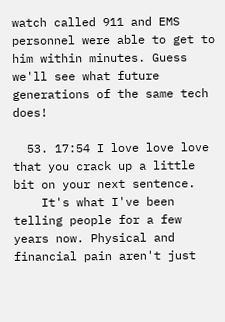watch called 911 and EMS personnel were able to get to him within minutes. Guess we'll see what future generations of the same tech does!

  53. 17:54 I love love love that you crack up a little bit on your next sentence.
    It's what I've been telling people for a few years now. Physical and financial pain aren't just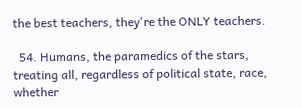the best teachers, they're the ONLY teachers.

  54. Humans, the paramedics of the stars, treating all, regardless of political state, race, whether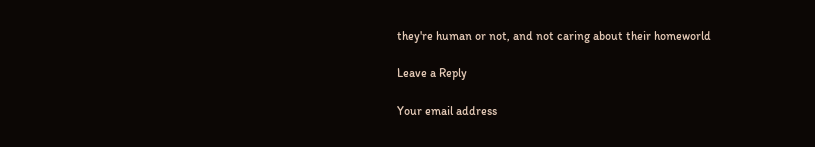they're human or not, and not caring about their homeworld

Leave a Reply

Your email address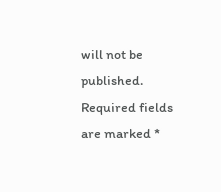will not be published. Required fields are marked *